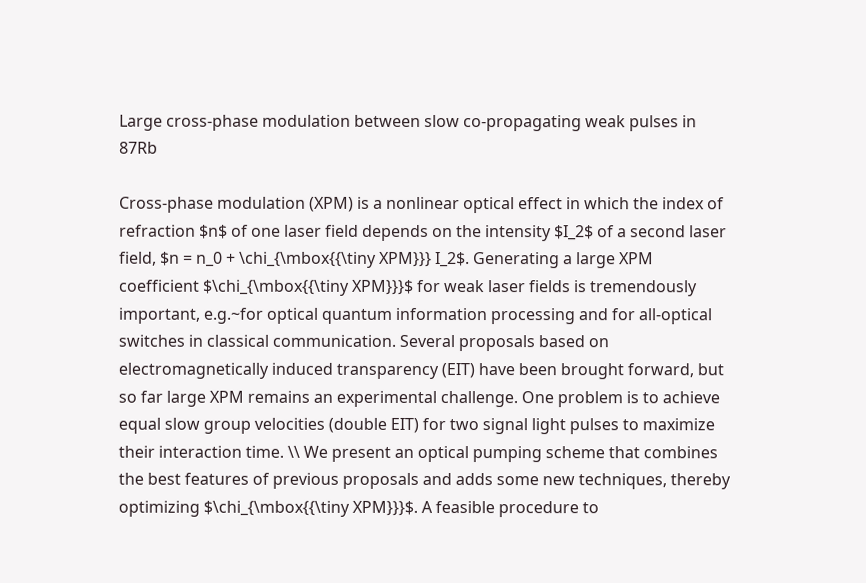Large cross-phase modulation between slow co-propagating weak pulses in 87Rb

Cross-phase modulation (XPM) is a nonlinear optical effect in which the index of refraction $n$ of one laser field depends on the intensity $I_2$ of a second laser field, $n = n_0 + \chi_{\mbox{{\tiny XPM}}} I_2$. Generating a large XPM coefficient $\chi_{\mbox{{\tiny XPM}}}$ for weak laser fields is tremendously important, e.g.~for optical quantum information processing and for all-optical switches in classical communication. Several proposals based on electromagnetically induced transparency (EIT) have been brought forward, but so far large XPM remains an experimental challenge. One problem is to achieve equal slow group velocities (double EIT) for two signal light pulses to maximize their interaction time. \\ We present an optical pumping scheme that combines the best features of previous proposals and adds some new techniques, thereby optimizing $\chi_{\mbox{{\tiny XPM}}}$. A feasible procedure to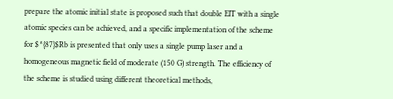prepare the atomic initial state is proposed such that double EIT with a single atomic species can be achieved, and a specific implementation of the scheme for $^{87}$Rb is presented that only uses a single pump laser and a homogeneous magnetic field of moderate (150 G) strength. The efficiency of the scheme is studied using different theoretical methods,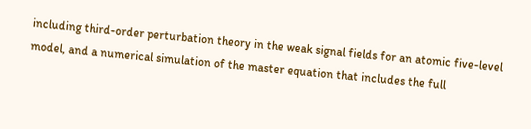including third-order perturbation theory in the weak signal fields for an atomic five-level model, and a numerical simulation of the master equation that includes the full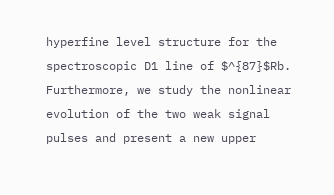hyperfine level structure for the spectroscopic D1 line of $^{87}$Rb. Furthermore, we study the nonlinear evolution of the two weak signal pulses and present a new upper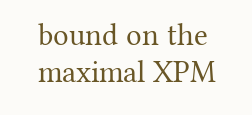bound on the maximal XPM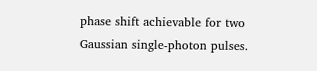phase shift achievable for two Gaussian single-photon pulses.